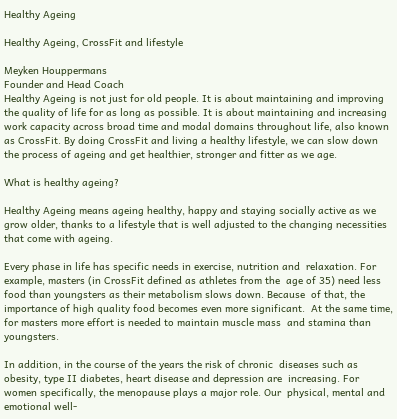Healthy Ageing

Healthy Ageing, CrossFit and lifestyle

Meyken Houppermans
Founder and Head Coach
Healthy Ageing is not just for old people. It is about maintaining and improving the quality of life for as long as possible. It is about maintaining and increasing work capacity across broad time and modal domains throughout life, also known as CrossFit. By doing CrossFit and living a healthy lifestyle, we can slow down the process of ageing and get healthier, stronger and fitter as we age.

What is healthy ageing?

Healthy Ageing means ageing healthy, happy and staying socially active as we grow older, thanks to a lifestyle that is well adjusted to the changing necessities that come with ageing.

Every phase in life has specific needs in exercise, nutrition and  relaxation. For example, masters (in CrossFit defined as athletes from the  age of 35) need less food than youngsters as their metabolism slows down. Because  of that, the importance of high quality food becomes even more significant.  At the same time, for masters more effort is needed to maintain muscle mass  and stamina than youngsters.

In addition, in the course of the years the risk of chronic  diseases such as obesity, type II diabetes, heart disease and depression are  increasing. For women specifically, the menopause plays a major role. Our  physical, mental and emotional well-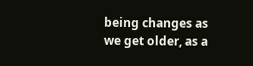being changes as we get older, as a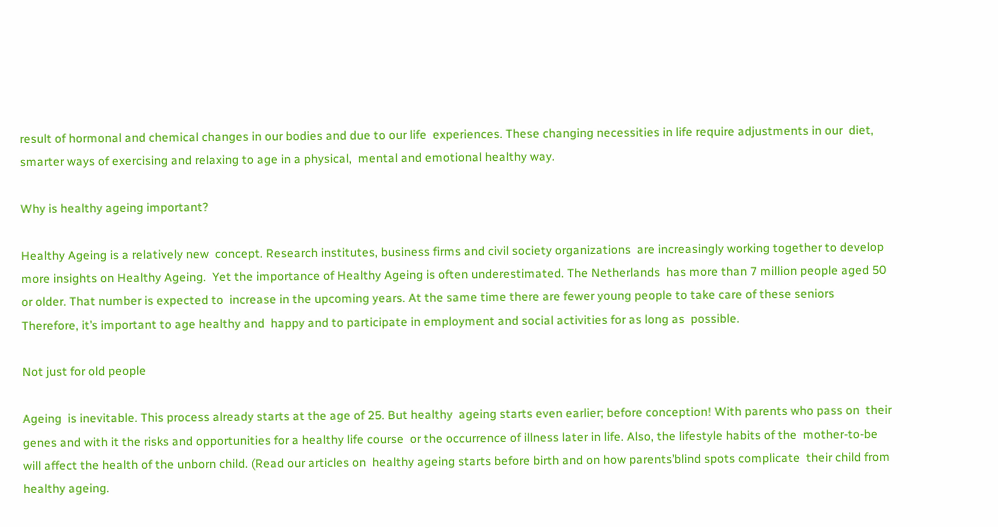result of hormonal and chemical changes in our bodies and due to our life  experiences. These changing necessities in life require adjustments in our  diet, smarter ways of exercising and relaxing to age in a physical,  mental and emotional healthy way.

Why is healthy ageing important?

Healthy Ageing is a relatively new  concept. Research institutes, business firms and civil society organizations  are increasingly working together to develop more insights on Healthy Ageing.  Yet the importance of Healthy Ageing is often underestimated. The Netherlands  has more than 7 million people aged 50 or older. That number is expected to  increase in the upcoming years. At the same time there are fewer young people to take care of these seniors  Therefore, it’s important to age healthy and  happy and to participate in employment and social activities for as long as  possible.

Not just for old people

Ageing  is inevitable. This process already starts at the age of 25. But healthy  ageing starts even earlier; before conception! With parents who pass on  their genes and with it the risks and opportunities for a healthy life course  or the occurrence of illness later in life. Also, the lifestyle habits of the  mother-to-be will affect the health of the unborn child. (Read our articles on  healthy ageing starts before birth and on how parents’blind spots complicate  their child from healthy ageing.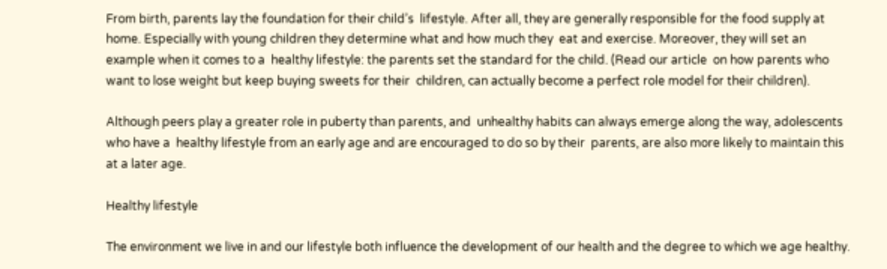From birth, parents lay the foundation for their child’s  lifestyle. After all, they are generally responsible for the food supply at  home. Especially with young children they determine what and how much they  eat and exercise. Moreover, they will set an example when it comes to a  healthy lifestyle: the parents set the standard for the child. (Read our article  on how parents who want to lose weight but keep buying sweets for their  children, can actually become a perfect role model for their children).

Although peers play a greater role in puberty than parents, and  unhealthy habits can always emerge along the way, adolescents who have a  healthy lifestyle from an early age and are encouraged to do so by their  parents, are also more likely to maintain this at a later age.

Healthy lifestyle

The environment we live in and our lifestyle both influence the development of our health and the degree to which we age healthy.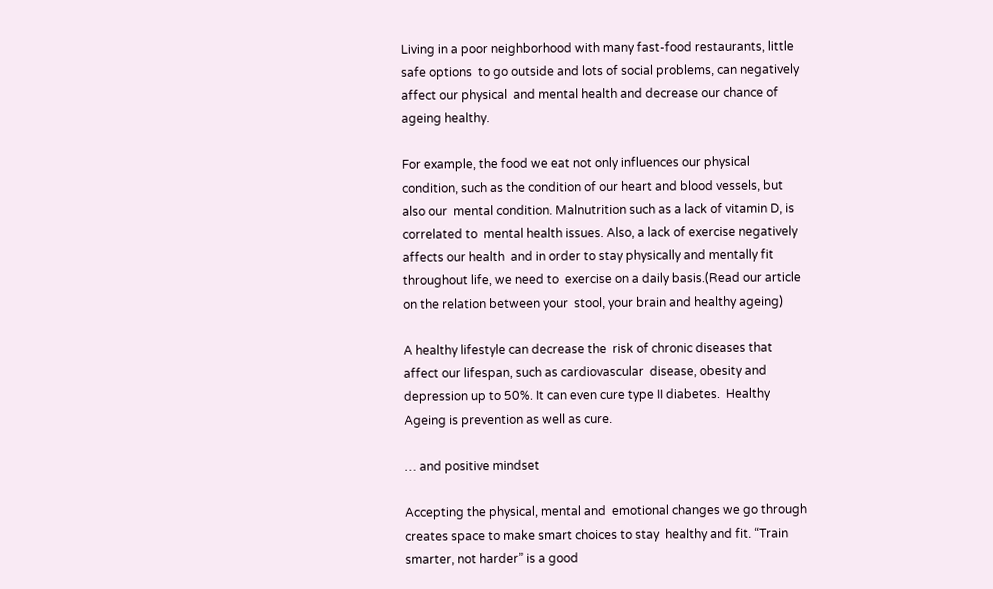Living in a poor neighborhood with many fast-food restaurants, little safe options  to go outside and lots of social problems, can negatively affect our physical  and mental health and decrease our chance of ageing healthy.

For example, the food we eat not only influences our physical  condition, such as the condition of our heart and blood vessels, but also our  mental condition. Malnutrition such as a lack of vitamin D, is correlated to  mental health issues. Also, a lack of exercise negatively affects our health  and in order to stay physically and mentally fit throughout life, we need to  exercise on a daily basis.(Read our article on the relation between your  stool, your brain and healthy ageing)

A healthy lifestyle can decrease the  risk of chronic diseases that affect our lifespan, such as cardiovascular  disease, obesity and depression up to 50%. It can even cure type II diabetes.  Healthy Ageing is prevention as well as cure.

… and positive mindset

Accepting the physical, mental and  emotional changes we go through creates space to make smart choices to stay  healthy and fit. “Train smarter, not harder” is a good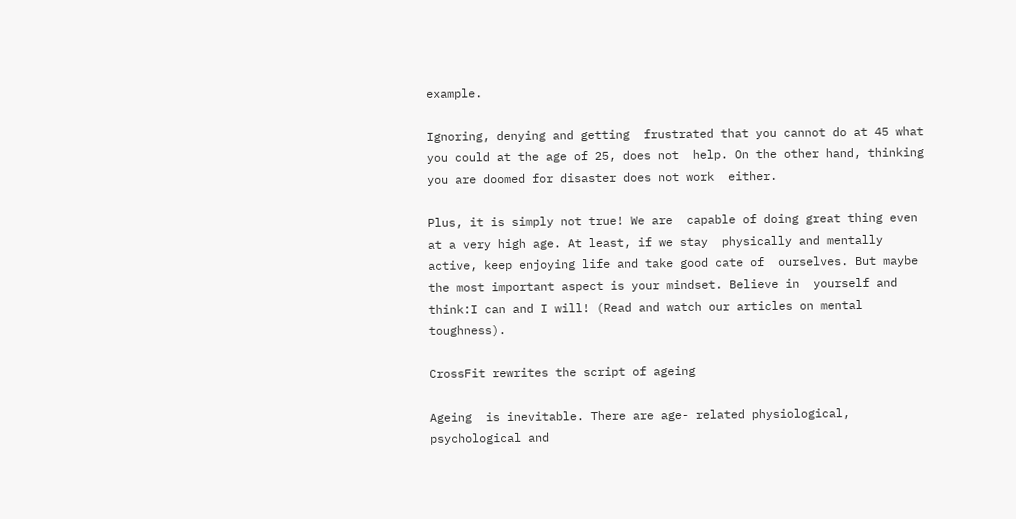example.

Ignoring, denying and getting  frustrated that you cannot do at 45 what you could at the age of 25, does not  help. On the other hand, thinking you are doomed for disaster does not work  either.

Plus, it is simply not true! We are  capable of doing great thing even at a very high age. At least, if we stay  physically and mentally active, keep enjoying life and take good cate of  ourselves. But maybe the most important aspect is your mindset. Believe in  yourself and think:I can and I will! (Read and watch our articles on mental  toughness).

CrossFit rewrites the script of ageing

Ageing  is inevitable. There are age- related physiological, psychological and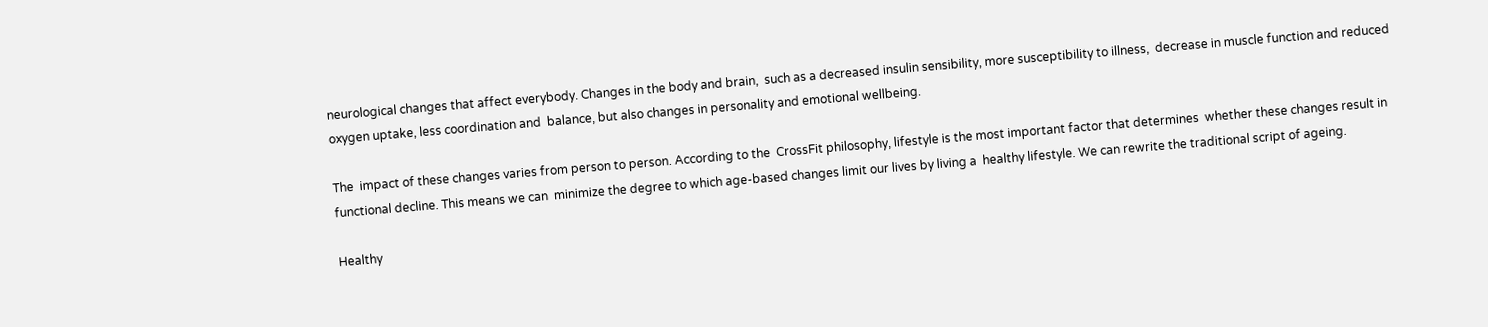neurological changes that affect everybody. Changes in the body and brain,  such as a decreased insulin sensibility, more susceptibility to illness,  decrease in muscle function and reduced oxygen uptake, less coordination and  balance, but also changes in personality and emotional wellbeing.

The  impact of these changes varies from person to person. According to the  CrossFit philosophy, lifestyle is the most important factor that determines  whether these changes result in functional decline. This means we can  minimize the degree to which age-based changes limit our lives by living a  healthy lifestyle. We can rewrite the traditional script of ageing.

Healthy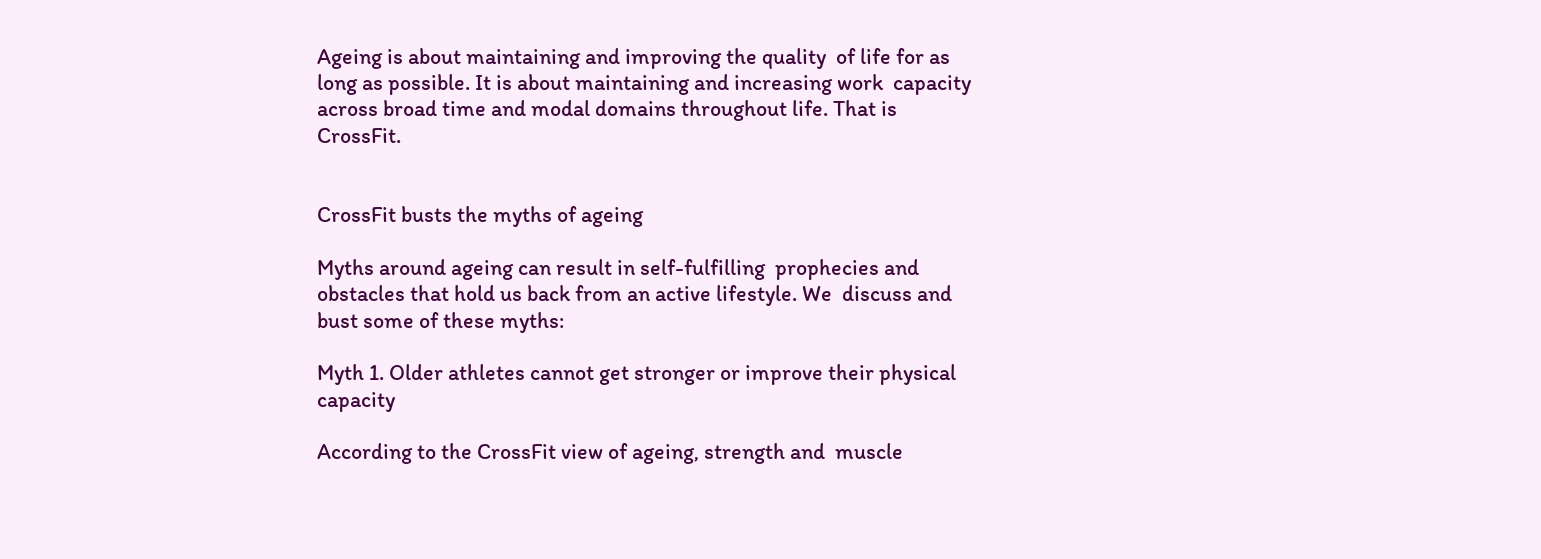Ageing is about maintaining and improving the quality  of life for as long as possible. It is about maintaining and increasing work  capacity across broad time and modal domains throughout life. That is CrossFit.


CrossFit busts the myths of ageing

Myths around ageing can result in self-fulfilling  prophecies and obstacles that hold us back from an active lifestyle. We  discuss and bust some of these myths:

Myth 1. Older athletes cannot get stronger or improve their physical capacity

According to the CrossFit view of ageing, strength and  muscle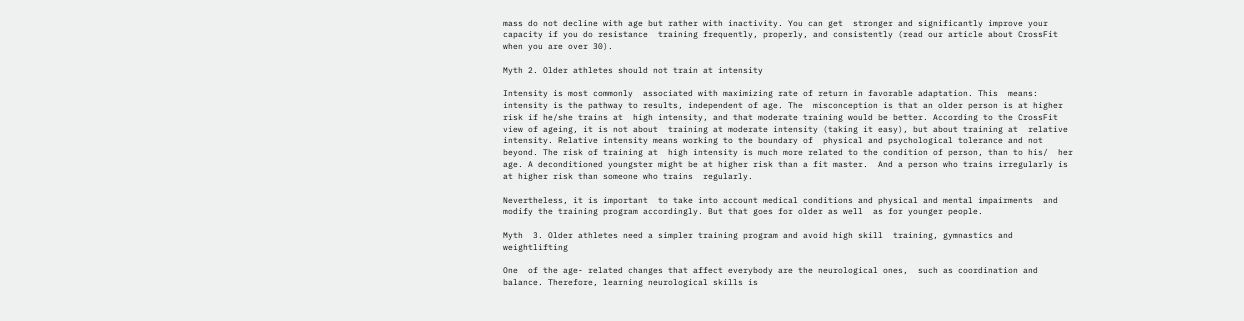mass do not decline with age but rather with inactivity. You can get  stronger and significantly improve your capacity if you do resistance  training frequently, properly, and consistently (read our article about CrossFit when you are over 30).

Myth 2. Older athletes should not train at intensity

Intensity is most commonly  associated with maximizing rate of return in favorable adaptation. This  means: intensity is the pathway to results, independent of age. The  misconception is that an older person is at higher risk if he/she trains at  high intensity, and that moderate training would be better. According to the CrossFit  view of ageing, it is not about  training at moderate intensity (taking it easy), but about training at  relative intensity. Relative intensity means working to the boundary of  physical and psychological tolerance and not beyond. The risk of training at  high intensity is much more related to the condition of person, than to his/  her age. A deconditioned youngster might be at higher risk than a fit master.  And a person who trains irregularly is at higher risk than someone who trains  regularly.

Nevertheless, it is important  to take into account medical conditions and physical and mental impairments  and modify the training program accordingly. But that goes for older as well  as for younger people.

Myth  3. Older athletes need a simpler training program and avoid high skill  training, gymnastics and weightlifting

One  of the age- related changes that affect everybody are the neurological ones,  such as coordination and balance. Therefore, learning neurological skills is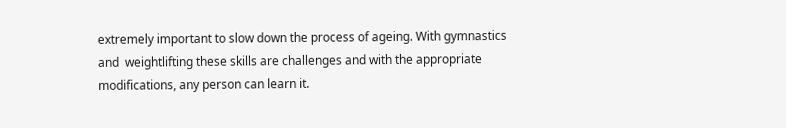extremely important to slow down the process of ageing. With gymnastics and  weightlifting these skills are challenges and with the appropriate  modifications, any person can learn it.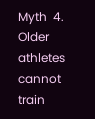Myth  4. Older athletes cannot train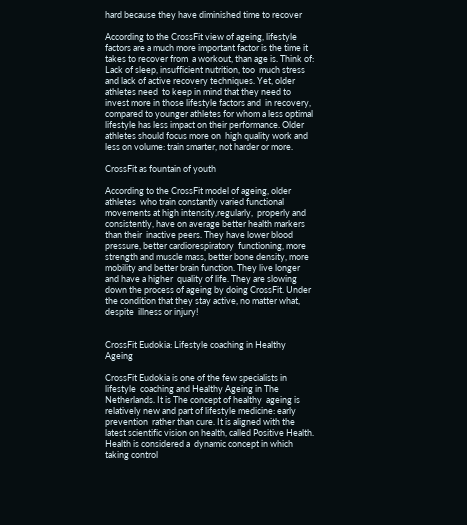hard because they have diminished time to recover

According to the CrossFit view of ageing, lifestyle  factors are a much more important factor is the time it takes to recover from  a workout, than age is. Think of: Lack of sleep, insufficient nutrition, too  much stress and lack of active recovery techniques. Yet, older athletes need  to keep in mind that they need to invest more in those lifestyle factors and  in recovery, compared to younger athletes for whom a less optimal lifestyle has less impact on their performance. Older athletes should focus more on  high quality work and less on volume: train smarter, not harder or more.

CrossFit as fountain of youth

According to the CrossFit model of ageing, older athletes  who train constantly varied functional movements at high intensity,regularly,  properly and consistently, have on average better health markers than their  inactive peers. They have lower blood pressure, better cardiorespiratory  functioning, more strength and muscle mass, better bone density, more  mobility and better brain function. They live longer and have a higher  quality of life. They are slowing down the process of ageing by doing CrossFit. Under the condition that they stay active, no matter what, despite  illness or injury!


CrossFit Eudokia: Lifestyle coaching in Healthy Ageing

CrossFit Eudokia is one of the few specialists in lifestyle  coaching and Healthy Ageing in The Netherlands. It is The concept of healthy  ageing is relatively new and part of lifestyle medicine: early prevention  rather than cure. It is aligned with the latest scientific vision on health, called Positive Health. Health is considered a  dynamic concept in which taking control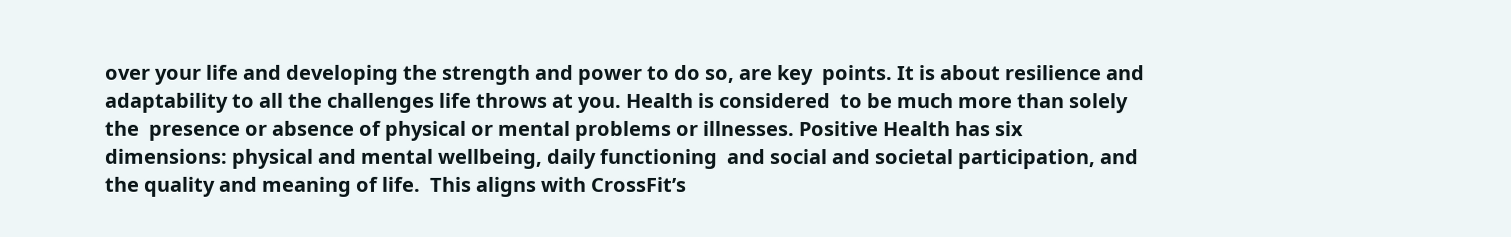over your life and developing the strength and power to do so, are key  points. It is about resilience and  adaptability to all the challenges life throws at you. Health is considered  to be much more than solely the  presence or absence of physical or mental problems or illnesses. Positive Health has six dimensions: physical and mental wellbeing, daily functioning  and social and societal participation, and the quality and meaning of life.  This aligns with CrossFit’s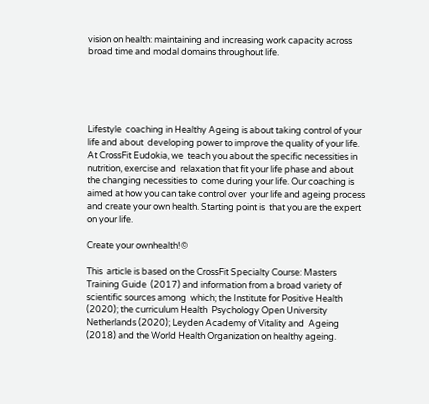vision on health: maintaining and increasing work capacity across  broad time and modal domains throughout life.





Lifestyle  coaching in Healthy Ageing is about taking control of your life and about  developing power to improve the quality of your life. At CrossFit Eudokia, we  teach you about the specific necessities in nutrition, exercise and  relaxation that fit your life phase and about the changing necessities to  come during your life. Our coaching is aimed at how you can take control over  your life and ageing process and create your own health. Starting point is  that you are the expert on your life.

Create your ownhealth!©

This  article is based on the CrossFit Specialty Course: Masters Training Guide  (2017) and information from a broad variety of scientific sources among  which; the Institute for Positive Health (2020); the curriculum Health  Psychology Open University Netherlands (2020); Leyden Academy of Vitality and  Ageing (2018) and the World Health Organization on healthy ageing.